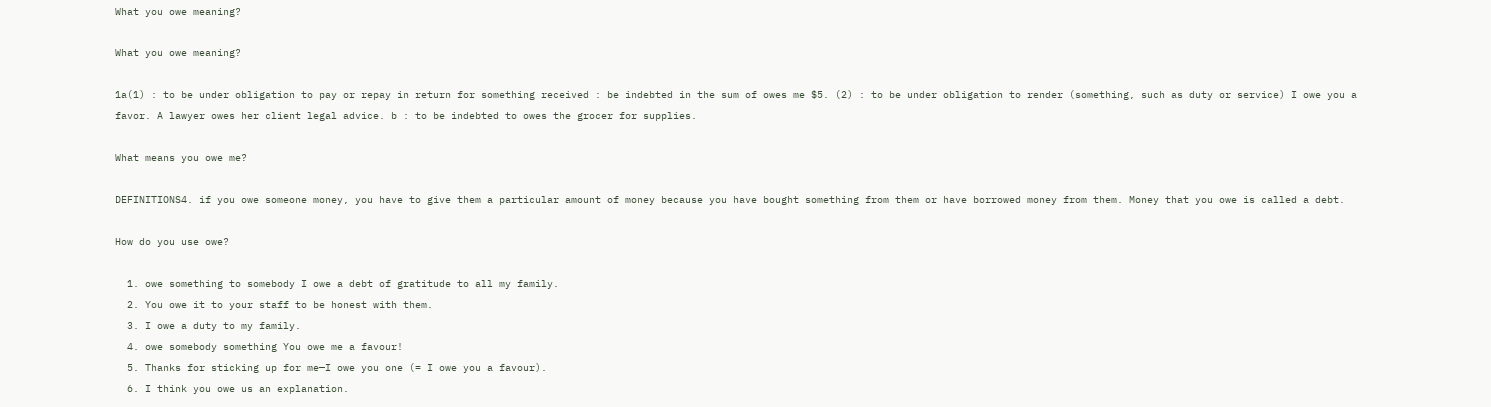What you owe meaning?

What you owe meaning?

1a(1) : to be under obligation to pay or repay in return for something received : be indebted in the sum of owes me $5. (2) : to be under obligation to render (something, such as duty or service) I owe you a favor. A lawyer owes her client legal advice. b : to be indebted to owes the grocer for supplies.

What means you owe me?

DEFINITIONS4. if you owe someone money, you have to give them a particular amount of money because you have bought something from them or have borrowed money from them. Money that you owe is called a debt.

How do you use owe?

  1. owe something to somebody I owe a debt of gratitude to all my family.
  2. You owe it to your staff to be honest with them.
  3. I owe a duty to my family.
  4. owe somebody something You owe me a favour!
  5. Thanks for sticking up for me—I owe you one (= I owe you a favour).
  6. I think you owe us an explanation.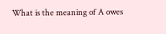What is the meaning of A owes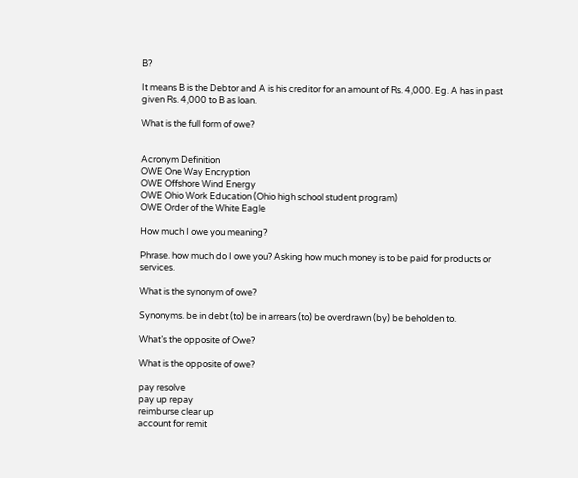B?

It means B is the Debtor and A is his creditor for an amount of Rs. 4,000. Eg. A has in past given Rs. 4,000 to B as loan.

What is the full form of owe?


Acronym Definition
OWE One Way Encryption
OWE Offshore Wind Energy
OWE Ohio Work Education (Ohio high school student program)
OWE Order of the White Eagle

How much I owe you meaning?

Phrase. how much do I owe you? Asking how much money is to be paid for products or services.

What is the synonym of owe?

Synonyms. be in debt (to) be in arrears (to) be overdrawn (by) be beholden to.

What’s the opposite of Owe?

What is the opposite of owe?

pay resolve
pay up repay
reimburse clear up
account for remit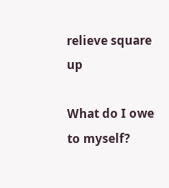relieve square up

What do I owe to myself?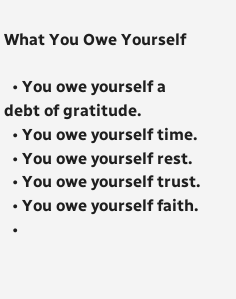What You Owe Yourself

  • You owe yourself a debt of gratitude.
  • You owe yourself time.
  • You owe yourself rest.
  • You owe yourself trust.
  • You owe yourself faith.
  •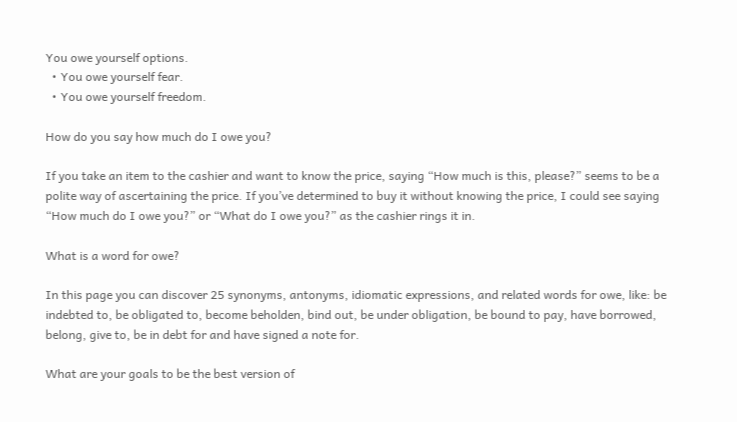You owe yourself options.
  • You owe yourself fear.
  • You owe yourself freedom.

How do you say how much do I owe you?

If you take an item to the cashier and want to know the price, saying “How much is this, please?” seems to be a polite way of ascertaining the price. If you’ve determined to buy it without knowing the price, I could see saying “How much do I owe you?” or “What do I owe you?” as the cashier rings it in.

What is a word for owe?

In this page you can discover 25 synonyms, antonyms, idiomatic expressions, and related words for owe, like: be indebted to, be obligated to, become beholden, bind out, be under obligation, be bound to pay, have borrowed, belong, give to, be in debt for and have signed a note for.

What are your goals to be the best version of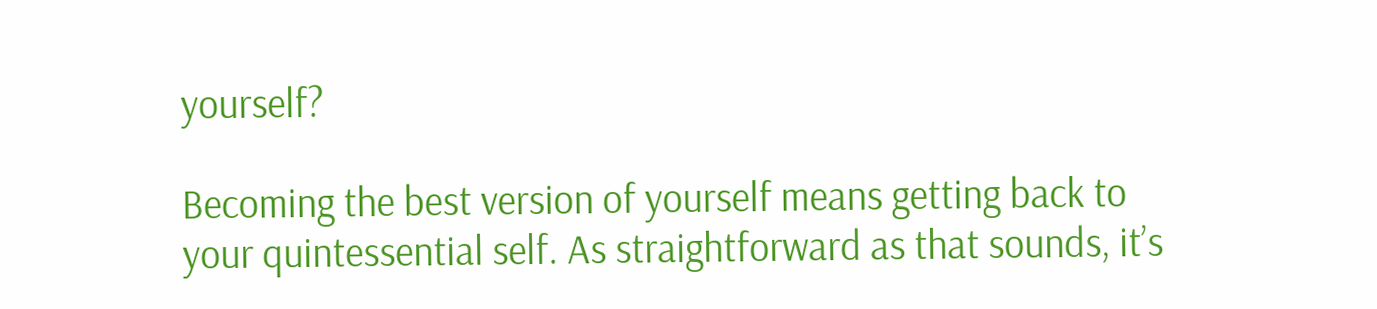yourself?

Becoming the best version of yourself means getting back to your quintessential self. As straightforward as that sounds, it’s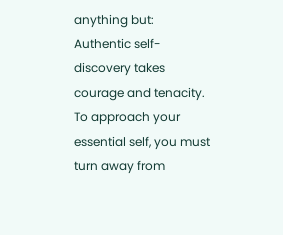anything but: Authentic self-discovery takes courage and tenacity. To approach your essential self, you must turn away from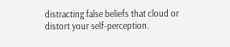distracting false beliefs that cloud or distort your self-perception.